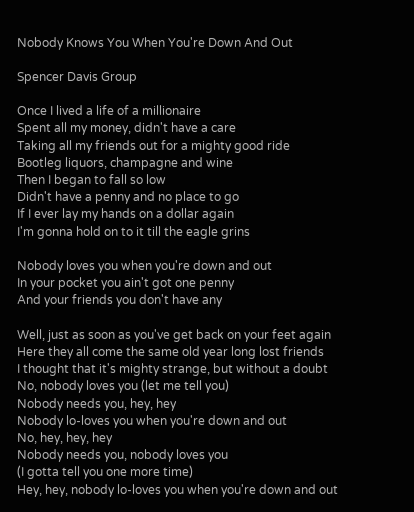Nobody Knows You When You're Down And Out

Spencer Davis Group

Once I lived a life of a millionaire
Spent all my money, didn't have a care
Taking all my friends out for a mighty good ride
Bootleg liquors, champagne and wine
Then I began to fall so low
Didn't have a penny and no place to go
If I ever lay my hands on a dollar again
I'm gonna hold on to it till the eagle grins

Nobody loves you when you're down and out
In your pocket you ain't got one penny
And your friends you don't have any

Well, just as soon as you've get back on your feet again
Here they all come the same old year long lost friends
I thought that it's mighty strange, but without a doubt
No, nobody loves you (let me tell you)
Nobody needs you, hey, hey
Nobody lo-loves you when you're down and out
No, hey, hey, hey
Nobody needs you, nobody loves you
(I gotta tell you one more time)
Hey, hey, nobody lo-loves you when you're down and out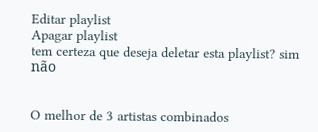Editar playlist
Apagar playlist
tem certeza que deseja deletar esta playlist? sim não


O melhor de 3 artistas combinados